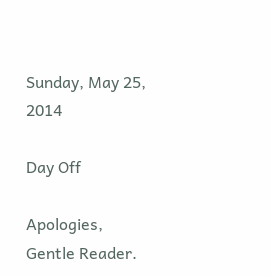Sunday, May 25, 2014

Day Off

Apologies, Gentle Reader.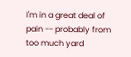I'm in a great deal of pain -- probably from too much yard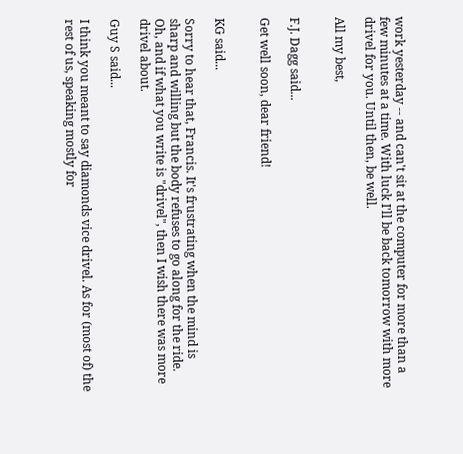work yesterday -- and can't sit at the computer for more than a few minutes at a time. With luck I'll be back tomorrow with more drivel for you. Until then, be well.

All my best,


F.J. Dagg said...

Get well soon, dear friend!


KG said...

Sorry to hear that, Francis. It's frustrating when the mind is sharp and willing but the body refuses to go along for the ride.
Oh, and if what you write is "drivel", then I wish there was more drivel about.

Guy S said...

I think you meant to say diamonds vice drivel. As for (most of) the rest of us, speaking mostly for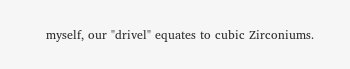myself, our "drivel" equates to cubic Zirconiums.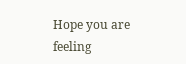Hope you are feeling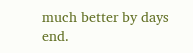much better by days end.